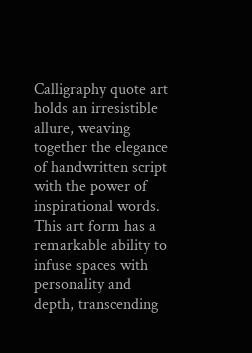Calligraphy quote art holds an irresistible allure, weaving together the elegance of handwritten script with the power of inspirational words. This art form has a remarkable ability to infuse spaces with personality and depth, transcending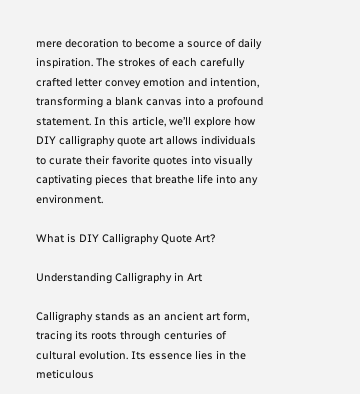mere decoration to become a source of daily inspiration. The strokes of each carefully crafted letter convey emotion and intention, transforming a blank canvas into a profound statement. In this article, we’ll explore how DIY calligraphy quote art allows individuals to curate their favorite quotes into visually captivating pieces that breathe life into any environment.

What is DIY Calligraphy Quote Art?

Understanding Calligraphy in Art

Calligraphy stands as an ancient art form, tracing its roots through centuries of cultural evolution. Its essence lies in the meticulous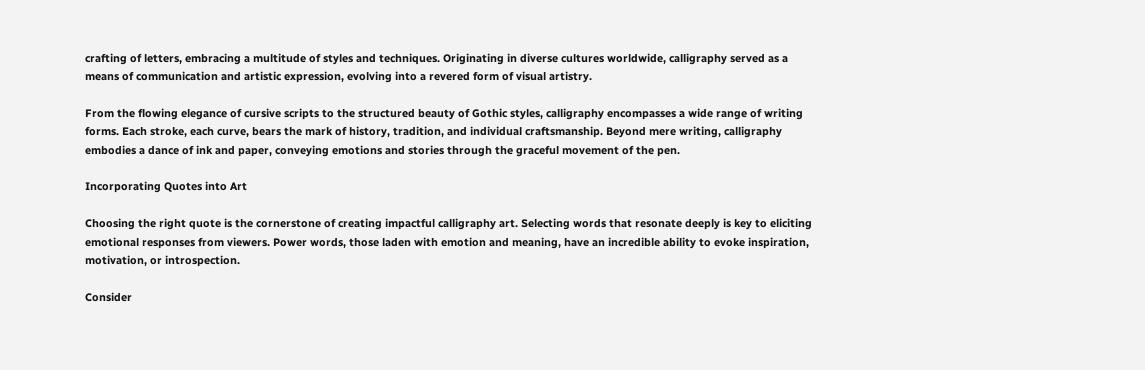crafting of letters, embracing a multitude of styles and techniques. Originating in diverse cultures worldwide, calligraphy served as a means of communication and artistic expression, evolving into a revered form of visual artistry.

From the flowing elegance of cursive scripts to the structured beauty of Gothic styles, calligraphy encompasses a wide range of writing forms. Each stroke, each curve, bears the mark of history, tradition, and individual craftsmanship. Beyond mere writing, calligraphy embodies a dance of ink and paper, conveying emotions and stories through the graceful movement of the pen.

Incorporating Quotes into Art

Choosing the right quote is the cornerstone of creating impactful calligraphy art. Selecting words that resonate deeply is key to eliciting emotional responses from viewers. Power words, those laden with emotion and meaning, have an incredible ability to evoke inspiration, motivation, or introspection.

Consider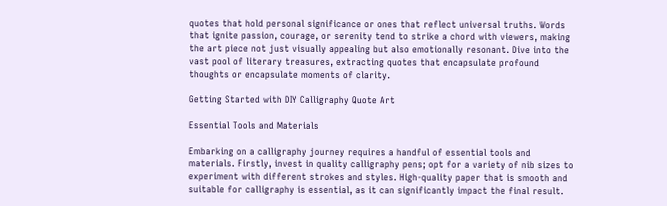quotes that hold personal significance or ones that reflect universal truths. Words that ignite passion, courage, or serenity tend to strike a chord with viewers, making the art piece not just visually appealing but also emotionally resonant. Dive into the vast pool of literary treasures, extracting quotes that encapsulate profound thoughts or encapsulate moments of clarity.

Getting Started with DIY Calligraphy Quote Art

Essential Tools and Materials

Embarking on a calligraphy journey requires a handful of essential tools and materials. Firstly, invest in quality calligraphy pens; opt for a variety of nib sizes to experiment with different strokes and styles. High-quality paper that is smooth and suitable for calligraphy is essential, as it can significantly impact the final result.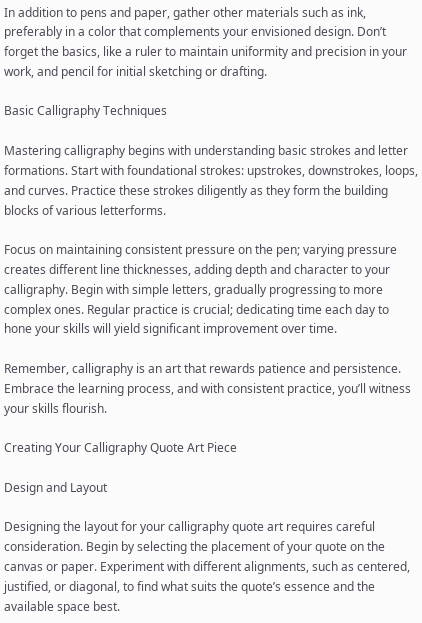In addition to pens and paper, gather other materials such as ink, preferably in a color that complements your envisioned design. Don’t forget the basics, like a ruler to maintain uniformity and precision in your work, and pencil for initial sketching or drafting.

Basic Calligraphy Techniques

Mastering calligraphy begins with understanding basic strokes and letter formations. Start with foundational strokes: upstrokes, downstrokes, loops, and curves. Practice these strokes diligently as they form the building blocks of various letterforms.

Focus on maintaining consistent pressure on the pen; varying pressure creates different line thicknesses, adding depth and character to your calligraphy. Begin with simple letters, gradually progressing to more complex ones. Regular practice is crucial; dedicating time each day to hone your skills will yield significant improvement over time.

Remember, calligraphy is an art that rewards patience and persistence. Embrace the learning process, and with consistent practice, you’ll witness your skills flourish.

Creating Your Calligraphy Quote Art Piece

Design and Layout

Designing the layout for your calligraphy quote art requires careful consideration. Begin by selecting the placement of your quote on the canvas or paper. Experiment with different alignments, such as centered, justified, or diagonal, to find what suits the quote’s essence and the available space best.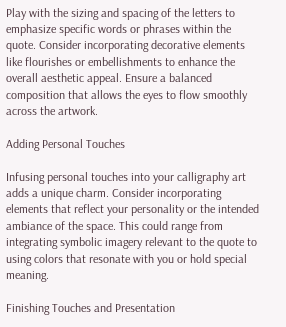Play with the sizing and spacing of the letters to emphasize specific words or phrases within the quote. Consider incorporating decorative elements like flourishes or embellishments to enhance the overall aesthetic appeal. Ensure a balanced composition that allows the eyes to flow smoothly across the artwork.

Adding Personal Touches

Infusing personal touches into your calligraphy art adds a unique charm. Consider incorporating elements that reflect your personality or the intended ambiance of the space. This could range from integrating symbolic imagery relevant to the quote to using colors that resonate with you or hold special meaning.

Finishing Touches and Presentation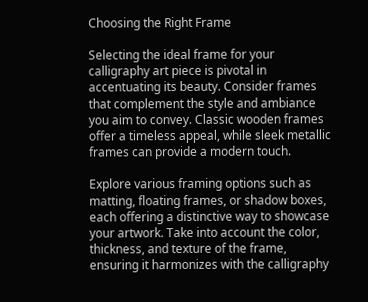Choosing the Right Frame

Selecting the ideal frame for your calligraphy art piece is pivotal in accentuating its beauty. Consider frames that complement the style and ambiance you aim to convey. Classic wooden frames offer a timeless appeal, while sleek metallic frames can provide a modern touch.

Explore various framing options such as matting, floating frames, or shadow boxes, each offering a distinctive way to showcase your artwork. Take into account the color, thickness, and texture of the frame, ensuring it harmonizes with the calligraphy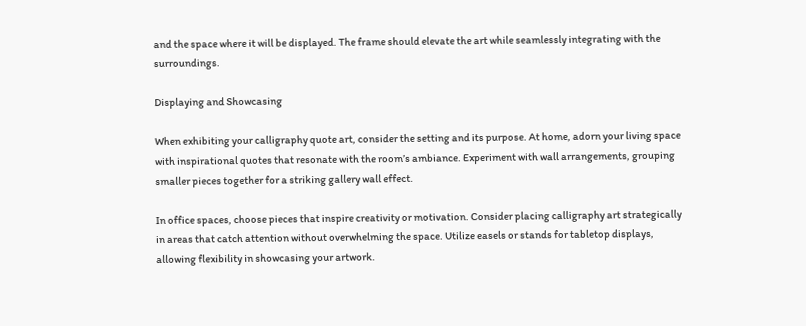and the space where it will be displayed. The frame should elevate the art while seamlessly integrating with the surroundings.

Displaying and Showcasing

When exhibiting your calligraphy quote art, consider the setting and its purpose. At home, adorn your living space with inspirational quotes that resonate with the room’s ambiance. Experiment with wall arrangements, grouping smaller pieces together for a striking gallery wall effect.

In office spaces, choose pieces that inspire creativity or motivation. Consider placing calligraphy art strategically in areas that catch attention without overwhelming the space. Utilize easels or stands for tabletop displays, allowing flexibility in showcasing your artwork.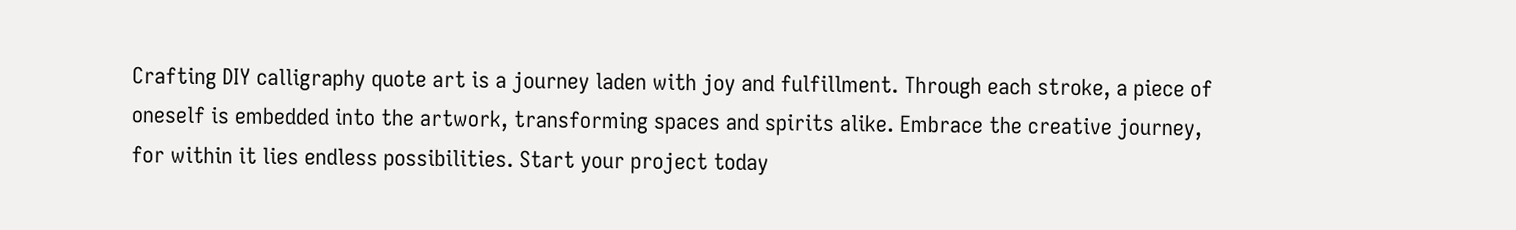Crafting DIY calligraphy quote art is a journey laden with joy and fulfillment. Through each stroke, a piece of oneself is embedded into the artwork, transforming spaces and spirits alike. Embrace the creative journey, for within it lies endless possibilities. Start your project today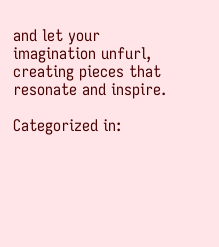and let your imagination unfurl, creating pieces that resonate and inspire.

Categorized in: